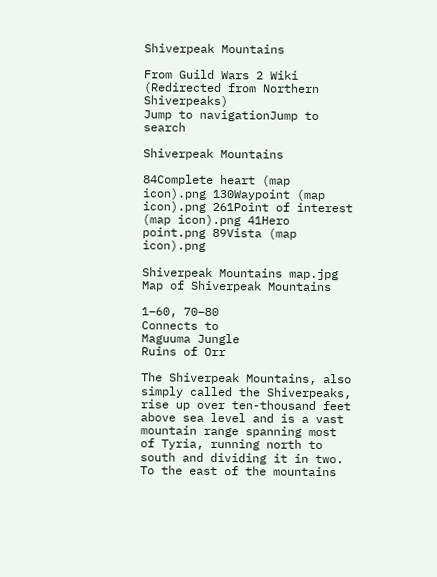Shiverpeak Mountains

From Guild Wars 2 Wiki
(Redirected from Northern Shiverpeaks)
Jump to navigationJump to search

Shiverpeak Mountains

84Complete heart (map icon).png 130Waypoint (map icon).png 261Point of interest (map icon).png 41Hero point.png 89Vista (map icon).png

Shiverpeak Mountains map.jpg
Map of Shiverpeak Mountains

1–60, 70–80
Connects to
Maguuma Jungle
Ruins of Orr

The Shiverpeak Mountains, also simply called the Shiverpeaks, rise up over ten-thousand feet above sea level and is a vast mountain range spanning most of Tyria, running north to south and dividing it in two. To the east of the mountains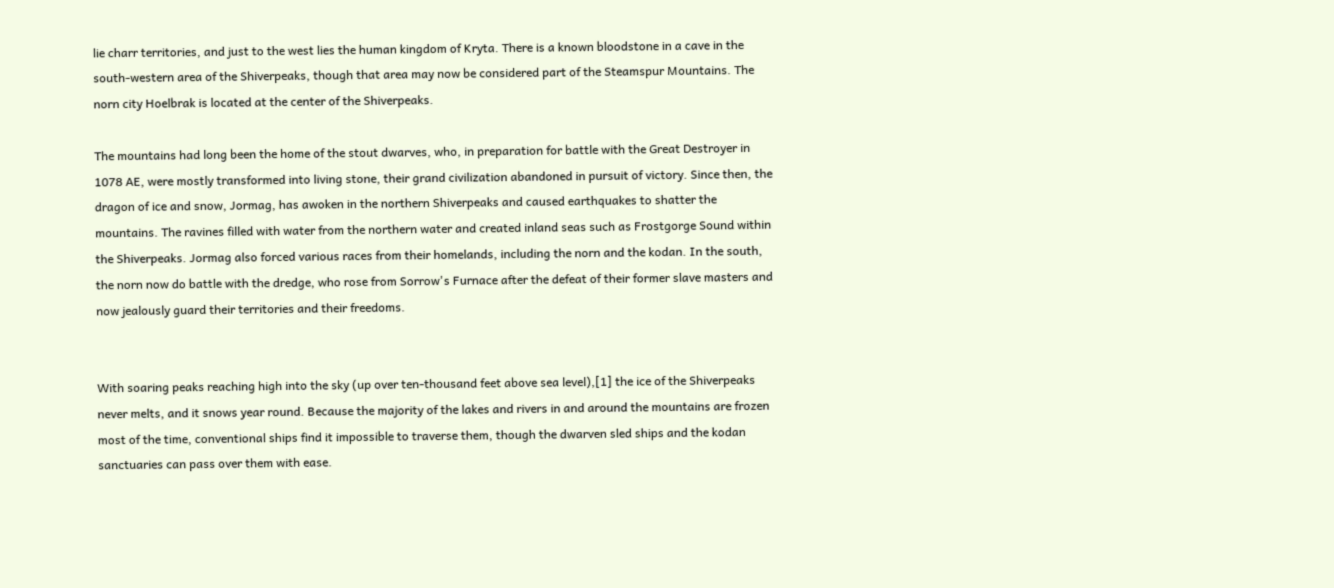lie charr territories, and just to the west lies the human kingdom of Kryta. There is a known bloodstone in a cave in the south-western area of the Shiverpeaks, though that area may now be considered part of the Steamspur Mountains. The norn city Hoelbrak is located at the center of the Shiverpeaks.

The mountains had long been the home of the stout dwarves, who, in preparation for battle with the Great Destroyer in 1078 AE, were mostly transformed into living stone, their grand civilization abandoned in pursuit of victory. Since then, the dragon of ice and snow, Jormag, has awoken in the northern Shiverpeaks and caused earthquakes to shatter the mountains. The ravines filled with water from the northern water and created inland seas such as Frostgorge Sound within the Shiverpeaks. Jormag also forced various races from their homelands, including the norn and the kodan. In the south, the norn now do battle with the dredge, who rose from Sorrow's Furnace after the defeat of their former slave masters and now jealously guard their territories and their freedoms.


With soaring peaks reaching high into the sky (up over ten-thousand feet above sea level),[1] the ice of the Shiverpeaks never melts, and it snows year round. Because the majority of the lakes and rivers in and around the mountains are frozen most of the time, conventional ships find it impossible to traverse them, though the dwarven sled ships and the kodan sanctuaries can pass over them with ease.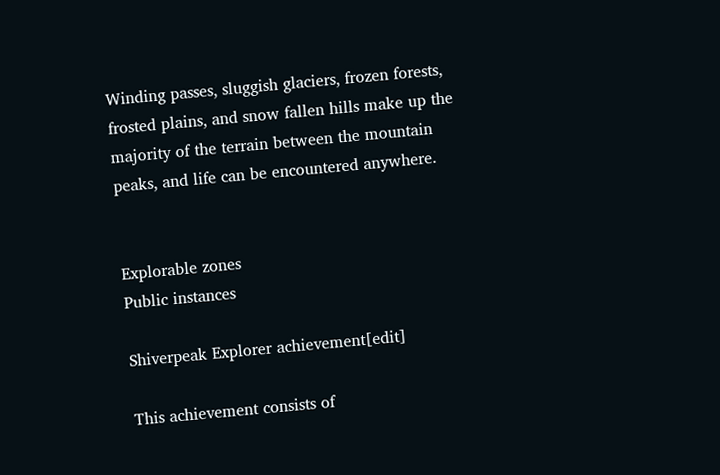Winding passes, sluggish glaciers, frozen forests, frosted plains, and snow fallen hills make up the majority of the terrain between the mountain peaks, and life can be encountered anywhere.


Explorable zones
Public instances

Shiverpeak Explorer achievement[edit]

This achievement consists of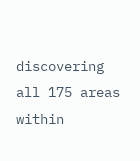discovering all 175 areas within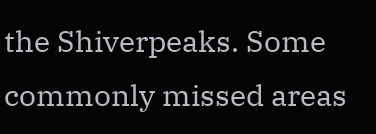the Shiverpeaks. Some commonly missed areas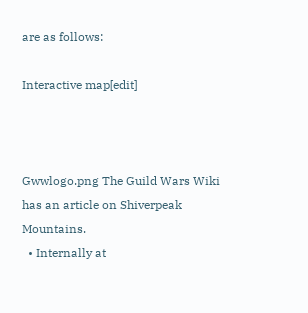are as follows:

Interactive map[edit]



Gwwlogo.png The Guild Wars Wiki has an article on Shiverpeak Mountains.
  • Internally at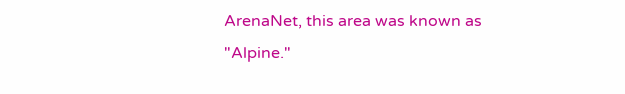ArenaNet, this area was known as "Alpine."